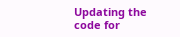Updating the code for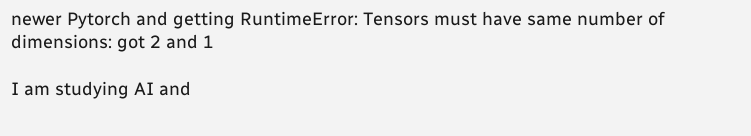newer Pytorch and getting RuntimeError: Tensors must have same number of dimensions: got 2 and 1

I am studying AI and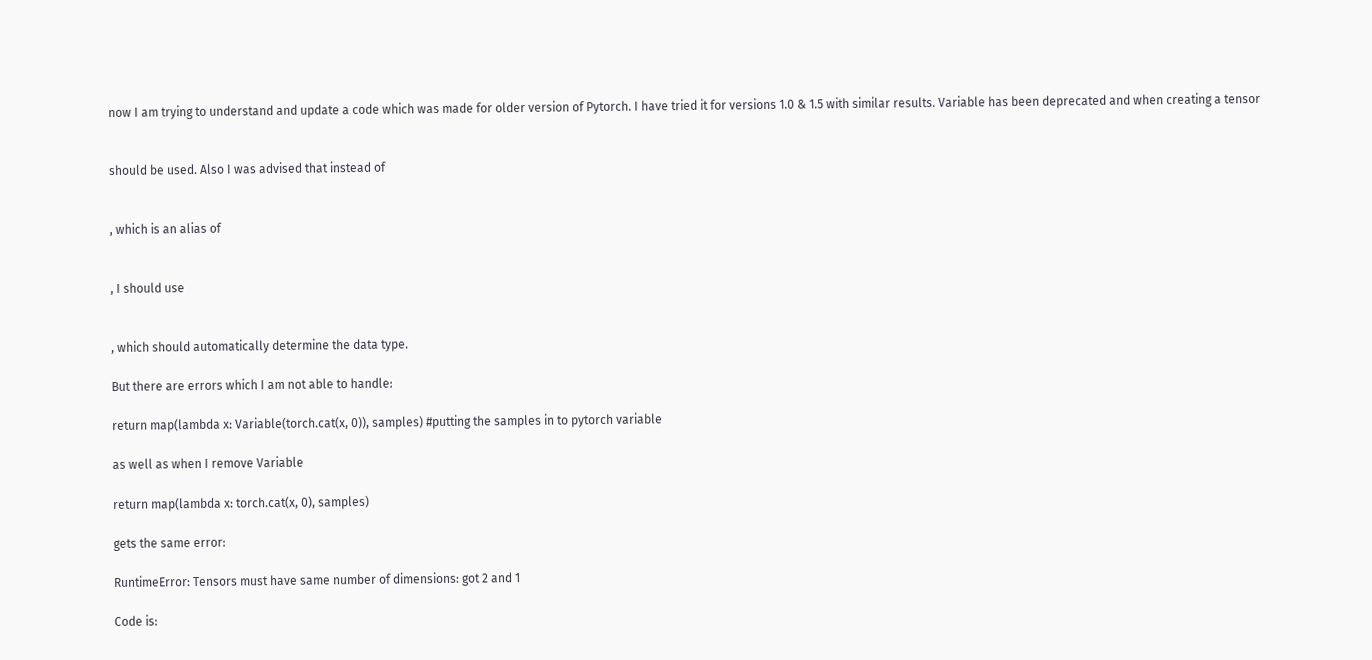now I am trying to understand and update a code which was made for older version of Pytorch. I have tried it for versions 1.0 & 1.5 with similar results. Variable has been deprecated and when creating a tensor


should be used. Also I was advised that instead of


, which is an alias of


, I should use


, which should automatically determine the data type.

But there are errors which I am not able to handle:

return map(lambda x: Variable(torch.cat(x, 0)), samples) #putting the samples in to pytorch variable

as well as when I remove Variable

return map(lambda x: torch.cat(x, 0), samples)

gets the same error:

RuntimeError: Tensors must have same number of dimensions: got 2 and 1

Code is: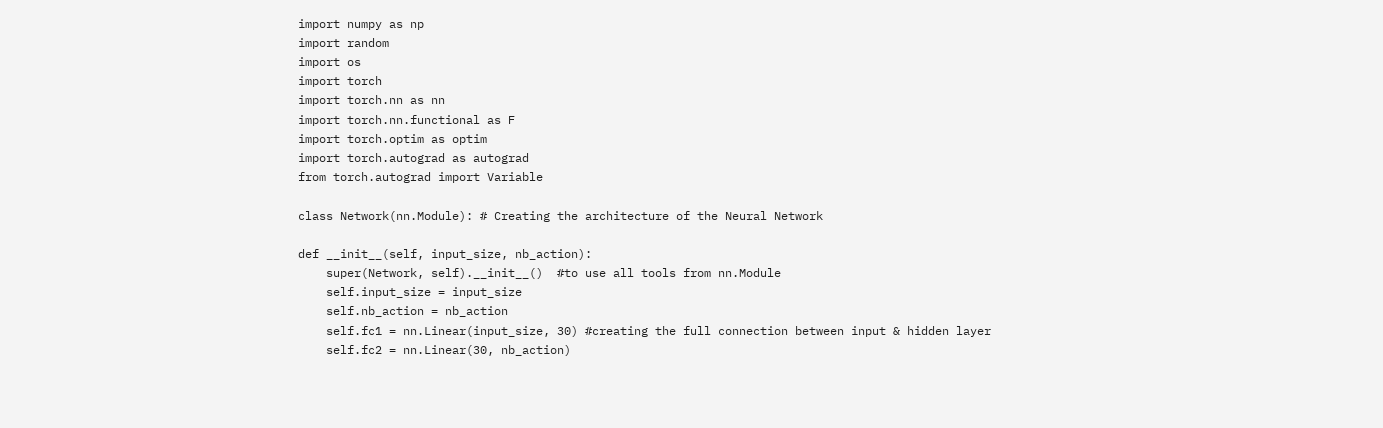import numpy as np
import random
import os
import torch
import torch.nn as nn
import torch.nn.functional as F
import torch.optim as optim
import torch.autograd as autograd
from torch.autograd import Variable

class Network(nn.Module): # Creating the architecture of the Neural Network

def __init__(self, input_size, nb_action):
    super(Network, self).__init__()  #to use all tools from nn.Module
    self.input_size = input_size
    self.nb_action = nb_action
    self.fc1 = nn.Linear(input_size, 30) #creating the full connection between input & hidden layer
    self.fc2 = nn.Linear(30, nb_action)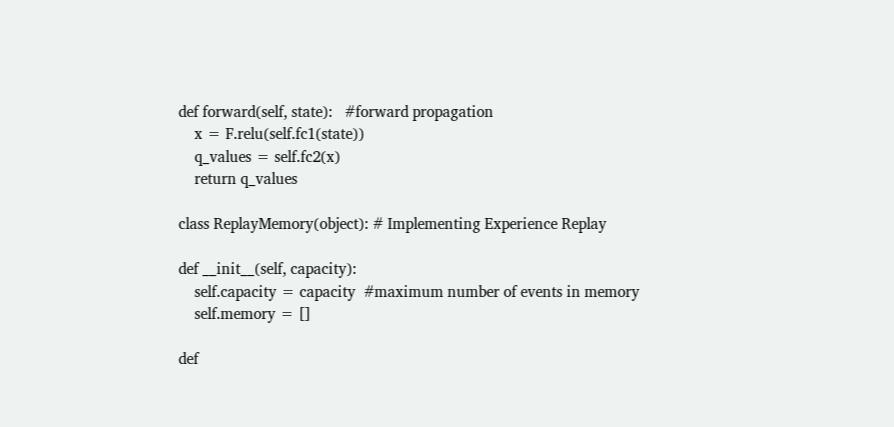def forward(self, state):   #forward propagation
    x = F.relu(self.fc1(state))
    q_values = self.fc2(x)
    return q_values

class ReplayMemory(object): # Implementing Experience Replay

def __init__(self, capacity):
    self.capacity = capacity  #maximum number of events in memory
    self.memory = []

def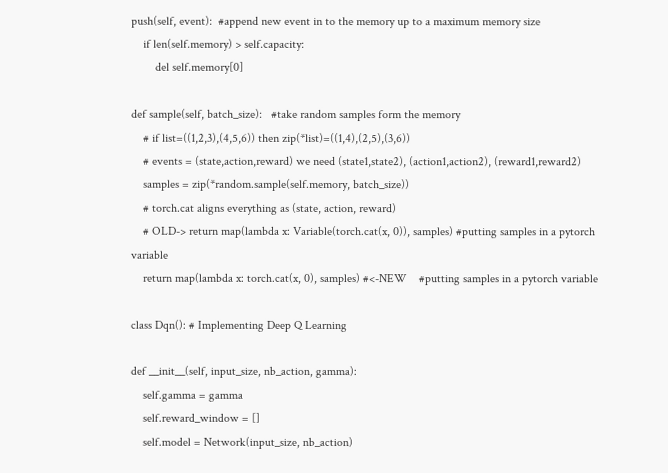push(self, event):  #append new event in to the memory up to a maximum memory size
    if len(self.memory) > self.capacity:
        del self.memory[0]

def sample(self, batch_size):   #take random samples form the memory
    # if list=((1,2,3),(4,5,6)) then zip(*list)=((1,4),(2,5),(3,6))
    # events = (state,action,reward) we need (state1,state2), (action1,action2), (reward1,reward2)
    samples = zip(*random.sample(self.memory, batch_size))
    # torch.cat aligns everything as (state, action, reward)
    # OLD-> return map(lambda x: Variable(torch.cat(x, 0)), samples) #putting samples in a pytorch variable
    return map(lambda x: torch.cat(x, 0), samples) #<-NEW    #putting samples in a pytorch variable

class Dqn(): # Implementing Deep Q Learning

def __init__(self, input_size, nb_action, gamma):
    self.gamma = gamma
    self.reward_window = []
    self.model = Network(input_size, nb_action)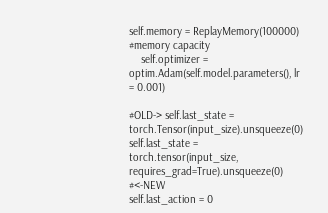self.memory = ReplayMemory(100000)   #memory capacity
    self.optimizer = optim.Adam(self.model.parameters(), lr = 0.001)

#OLD-> self.last_state = torch.Tensor(input_size).unsqueeze(0)
self.last_state = torch.tensor(input_size, requires_grad=True).unsqueeze(0) #<-NEW
self.last_action = 0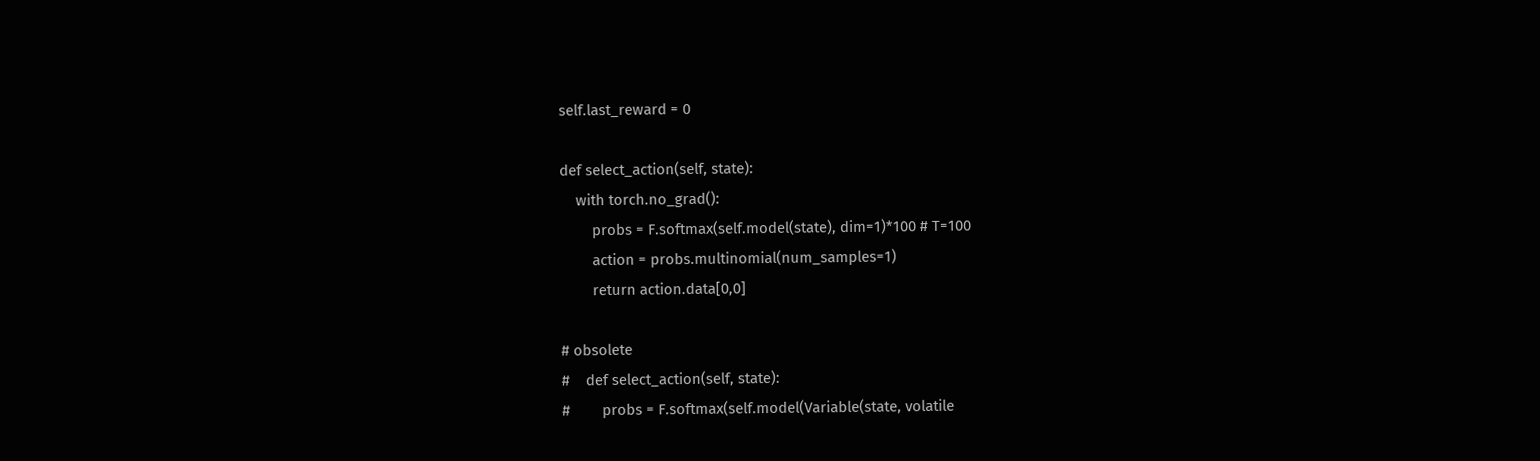self.last_reward = 0

def select_action(self, state):
    with torch.no_grad():
        probs = F.softmax(self.model(state), dim=1)*100 # T=100
        action = probs.multinomial(num_samples=1)
        return action.data[0,0]

# obsolete
#    def select_action(self, state):
#        probs = F.softmax(self.model(Variable(state, volatile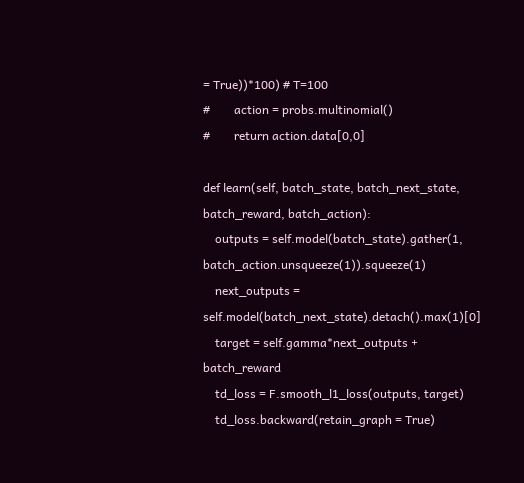= True))*100) # T=100
#        action = probs.multinomial()
#        return action.data[0,0]

def learn(self, batch_state, batch_next_state, batch_reward, batch_action):
    outputs = self.model(batch_state).gather(1, batch_action.unsqueeze(1)).squeeze(1)
    next_outputs = self.model(batch_next_state).detach().max(1)[0]
    target = self.gamma*next_outputs + batch_reward
    td_loss = F.smooth_l1_loss(outputs, target)
    td_loss.backward(retain_graph = True)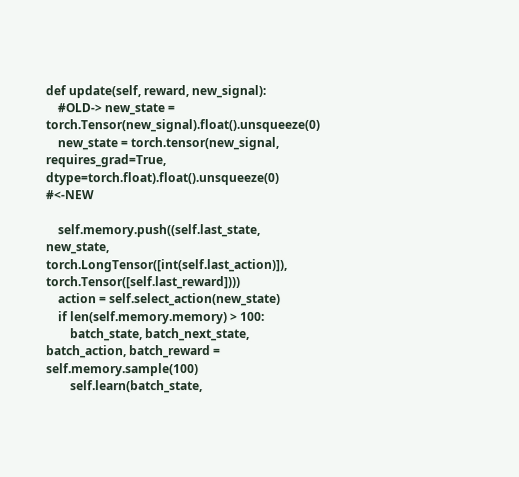def update(self, reward, new_signal):
    #OLD-> new_state = torch.Tensor(new_signal).float().unsqueeze(0)
    new_state = torch.tensor(new_signal, requires_grad=True, dtype=torch.float).float().unsqueeze(0)   #<-NEW

    self.memory.push((self.last_state, new_state, torch.LongTensor([int(self.last_action)]), torch.Tensor([self.last_reward])))
    action = self.select_action(new_state)
    if len(self.memory.memory) > 100:
        batch_state, batch_next_state, batch_action, batch_reward = self.memory.sample(100)
        self.learn(batch_state,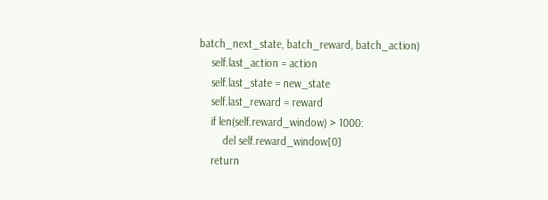batch_next_state, batch_reward, batch_action)
    self.last_action = action
    self.last_state = new_state
    self.last_reward = reward
    if len(self.reward_window) > 1000:
        del self.reward_window[0]
    return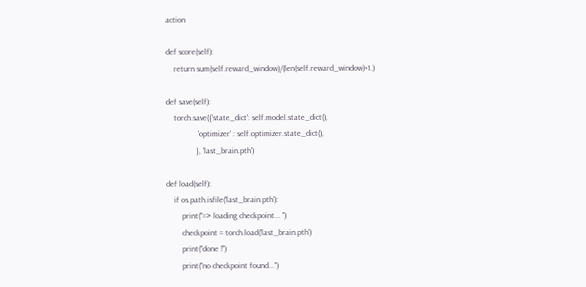action

def score(self):
    return sum(self.reward_window)/(len(self.reward_window)+1.)

def save(self):
    torch.save({'state_dict': self.model.state_dict(),
                'optimizer' : self.optimizer.state_dict(),
               }, 'last_brain.pth')

def load(self):
    if os.path.isfile('last_brain.pth'):
        print("=> loading checkpoint... ")
        checkpoint = torch.load('last_brain.pth')
        print("done !")
        print("no checkpoint found...")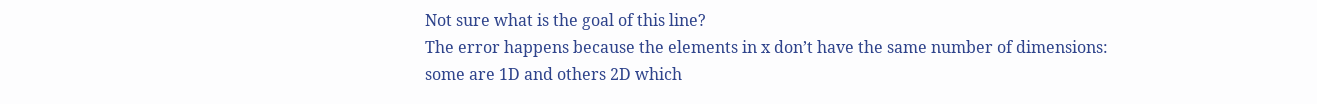Not sure what is the goal of this line?
The error happens because the elements in x don’t have the same number of dimensions: some are 1D and others 2D which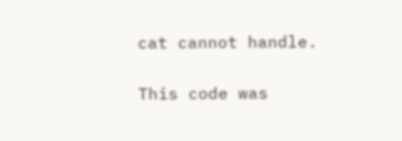cat cannot handle.

This code was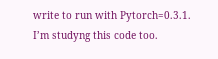write to run with Pytorch=0.3.1.
I’m studyng this code too.